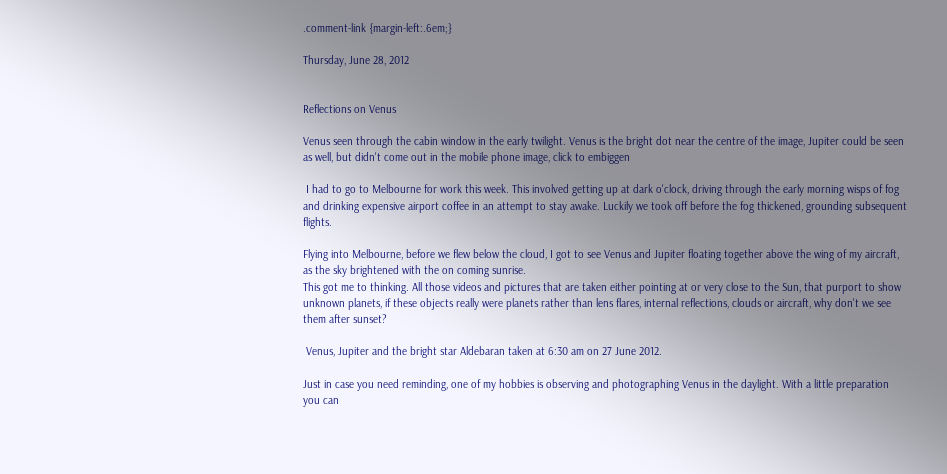.comment-link {margin-left:.6em;}

Thursday, June 28, 2012


Reflections on Venus

Venus seen through the cabin window in the early twilight. Venus is the bright dot near the centre of the image, Jupiter could be seen as well, but didn't come out in the mobile phone image, click to embiggen

 I had to go to Melbourne for work this week. This involved getting up at dark o'clock, driving through the early morning wisps of fog and drinking expensive airport coffee in an attempt to stay awake. Luckily we took off before the fog thickened, grounding subsequent flights.

Flying into Melbourne, before we flew below the cloud, I got to see Venus and Jupiter floating together above the wing of my aircraft, as the sky brightened with the on coming sunrise.
This got me to thinking. All those videos and pictures that are taken either pointing at or very close to the Sun, that purport to show unknown planets, if these objects really were planets rather than lens flares, internal reflections, clouds or aircraft, why don't we see them after sunset?

 Venus, Jupiter and the bright star Aldebaran taken at 6:30 am on 27 June 2012.

Just in case you need reminding, one of my hobbies is observing and photographing Venus in the daylight. With a little preparation you can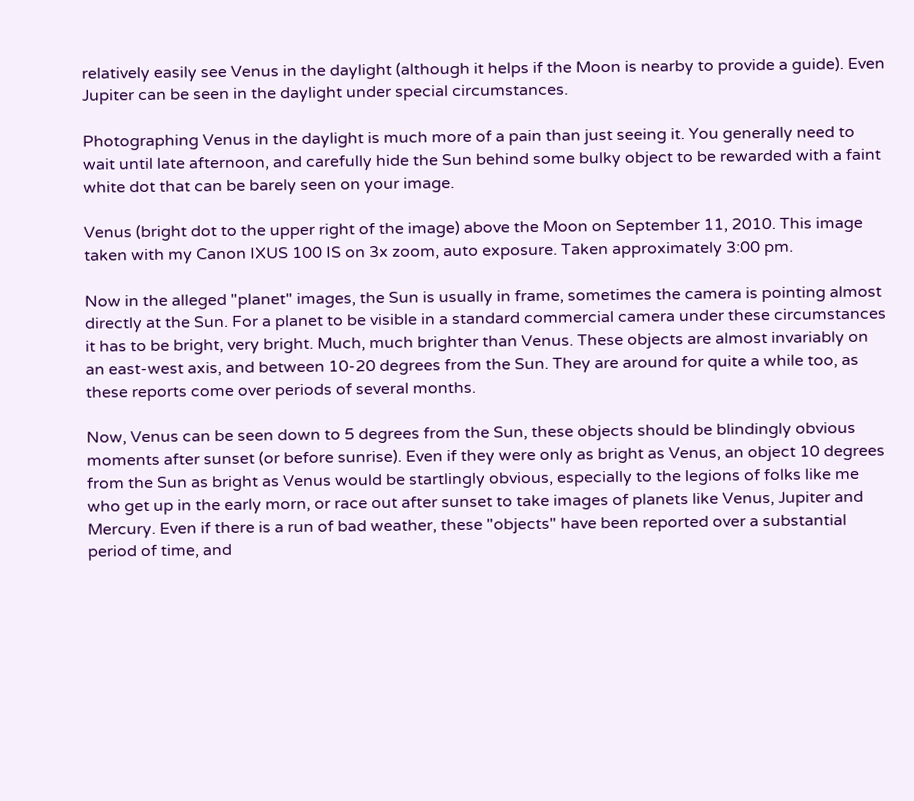relatively easily see Venus in the daylight (although it helps if the Moon is nearby to provide a guide). Even Jupiter can be seen in the daylight under special circumstances.

Photographing Venus in the daylight is much more of a pain than just seeing it. You generally need to wait until late afternoon, and carefully hide the Sun behind some bulky object to be rewarded with a faint white dot that can be barely seen on your image.

Venus (bright dot to the upper right of the image) above the Moon on September 11, 2010. This image taken with my Canon IXUS 100 IS on 3x zoom, auto exposure. Taken approximately 3:00 pm.

Now in the alleged "planet" images, the Sun is usually in frame, sometimes the camera is pointing almost directly at the Sun. For a planet to be visible in a standard commercial camera under these circumstances it has to be bright, very bright. Much, much brighter than Venus. These objects are almost invariably on an east-west axis, and between 10-20 degrees from the Sun. They are around for quite a while too, as these reports come over periods of several months.

Now, Venus can be seen down to 5 degrees from the Sun, these objects should be blindingly obvious moments after sunset (or before sunrise). Even if they were only as bright as Venus, an object 10 degrees from the Sun as bright as Venus would be startlingly obvious, especially to the legions of folks like me who get up in the early morn, or race out after sunset to take images of planets like Venus, Jupiter and Mercury. Even if there is a run of bad weather, these "objects" have been reported over a substantial period of time, and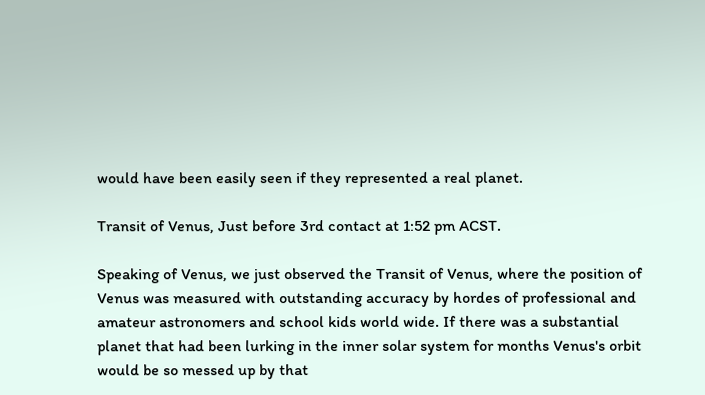would have been easily seen if they represented a real planet.

Transit of Venus, Just before 3rd contact at 1:52 pm ACST.

Speaking of Venus, we just observed the Transit of Venus, where the position of Venus was measured with outstanding accuracy by hordes of professional and amateur astronomers and school kids world wide. If there was a substantial planet that had been lurking in the inner solar system for months Venus's orbit would be so messed up by that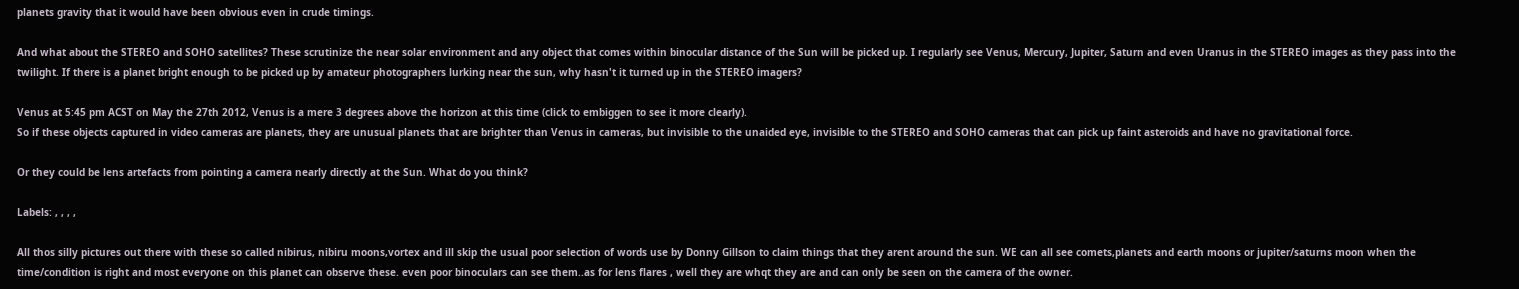planets gravity that it would have been obvious even in crude timings.

And what about the STEREO and SOHO satellites? These scrutinize the near solar environment and any object that comes within binocular distance of the Sun will be picked up. I regularly see Venus, Mercury, Jupiter, Saturn and even Uranus in the STEREO images as they pass into the twilight. If there is a planet bright enough to be picked up by amateur photographers lurking near the sun, why hasn't it turned up in the STEREO imagers?

Venus at 5:45 pm ACST on May the 27th 2012, Venus is a mere 3 degrees above the horizon at this time (click to embiggen to see it more clearly).
So if these objects captured in video cameras are planets, they are unusual planets that are brighter than Venus in cameras, but invisible to the unaided eye, invisible to the STEREO and SOHO cameras that can pick up faint asteroids and have no gravitational force.

Or they could be lens artefacts from pointing a camera nearly directly at the Sun. What do you think?

Labels: , , , ,

All thos silly pictures out there with these so called nibirus, nibiru moons,vortex and ill skip the usual poor selection of words use by Donny Gillson to claim things that they arent around the sun. WE can all see comets,planets and earth moons or jupiter/saturns moon when the time/condition is right and most everyone on this planet can observe these. even poor binoculars can see them..as for lens flares , well they are whqt they are and can only be seen on the camera of the owner.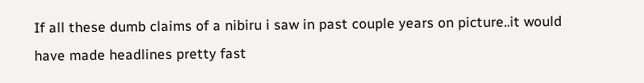If all these dumb claims of a nibiru i saw in past couple years on picture..it would have made headlines pretty fast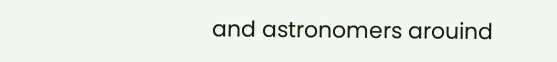and astronomers arouind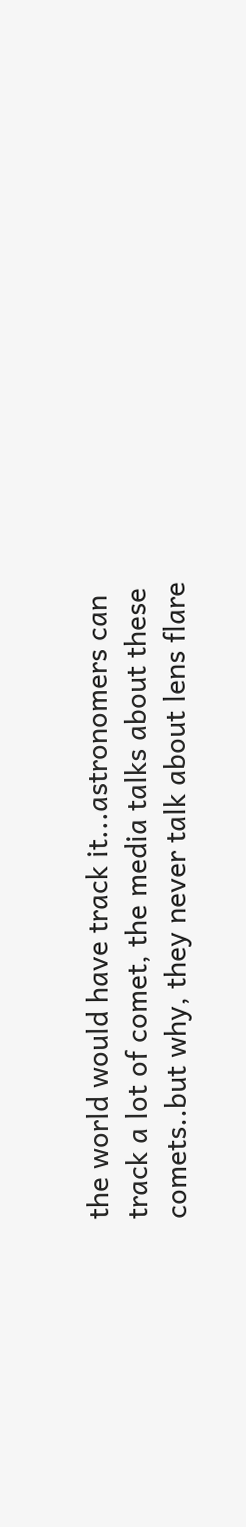the world would have track it...astronomers can track a lot of comet, the media talks about these comets..but why, they never talk about lens flare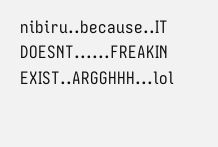nibiru..because..IT DOESNT......FREAKIN EXIST..ARGGHHH...lol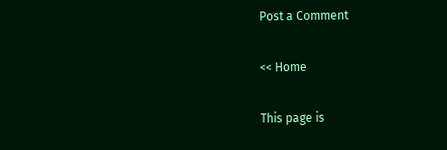Post a Comment

<< Home

This page is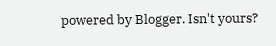powered by Blogger. Isn't yours?